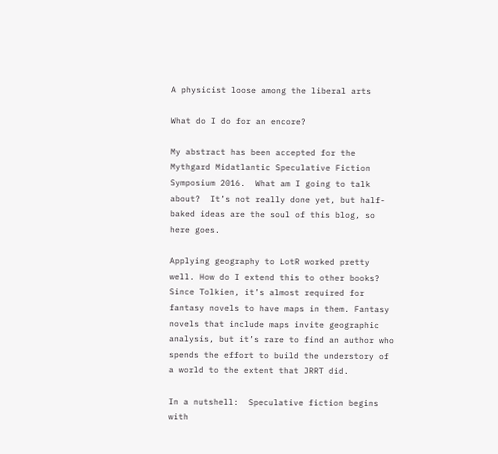A physicist loose among the liberal arts

What do I do for an encore?

My abstract has been accepted for the Mythgard Midatlantic Speculative Fiction Symposium 2016.  What am I going to talk about?  It’s not really done yet, but half-baked ideas are the soul of this blog, so here goes.

Applying geography to LotR worked pretty well. How do I extend this to other books?  Since Tolkien, it’s almost required for fantasy novels to have maps in them. Fantasy novels that include maps invite geographic analysis, but it’s rare to find an author who spends the effort to build the understory of a world to the extent that JRRT did.

In a nutshell:  Speculative fiction begins with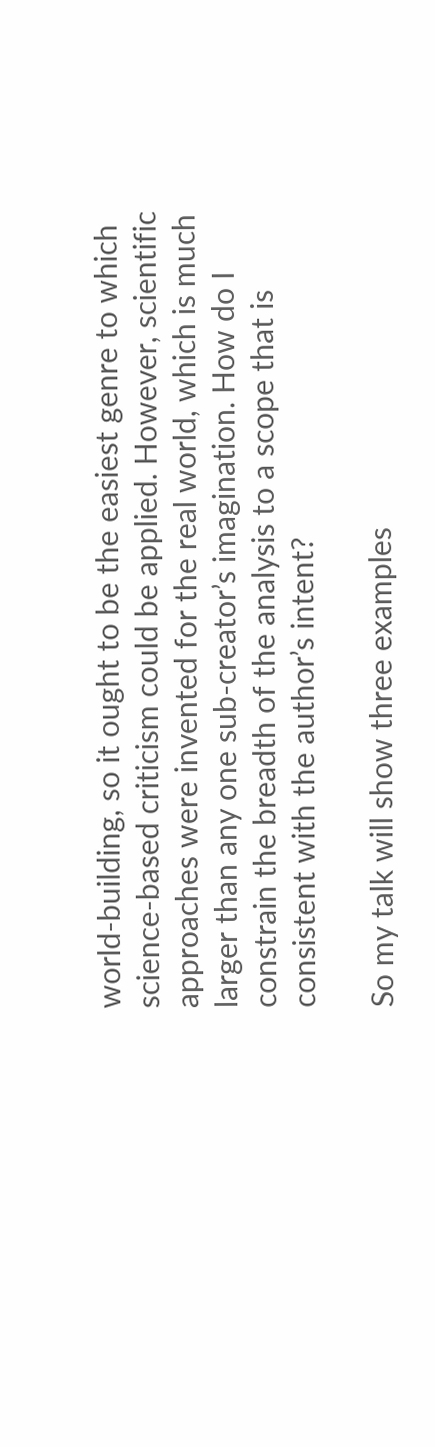world-building, so it ought to be the easiest genre to which science-based criticism could be applied. However, scientific approaches were invented for the real world, which is much larger than any one sub-creator’s imagination. How do I constrain the breadth of the analysis to a scope that is consistent with the author’s intent?

So my talk will show three examples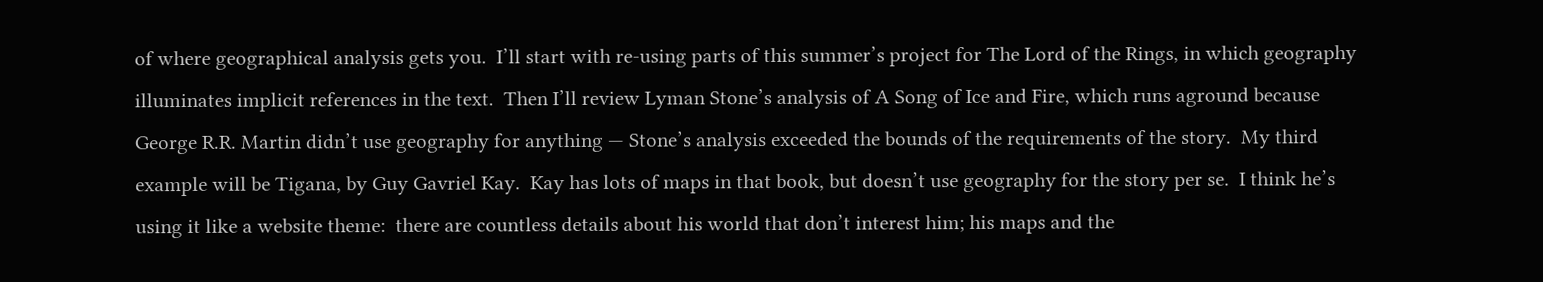of where geographical analysis gets you.  I’ll start with re-using parts of this summer’s project for The Lord of the Rings, in which geography illuminates implicit references in the text.  Then I’ll review Lyman Stone’s analysis of A Song of Ice and Fire, which runs aground because George R.R. Martin didn’t use geography for anything — Stone’s analysis exceeded the bounds of the requirements of the story.  My third example will be Tigana, by Guy Gavriel Kay.  Kay has lots of maps in that book, but doesn’t use geography for the story per se.  I think he’s using it like a website theme:  there are countless details about his world that don’t interest him; his maps and the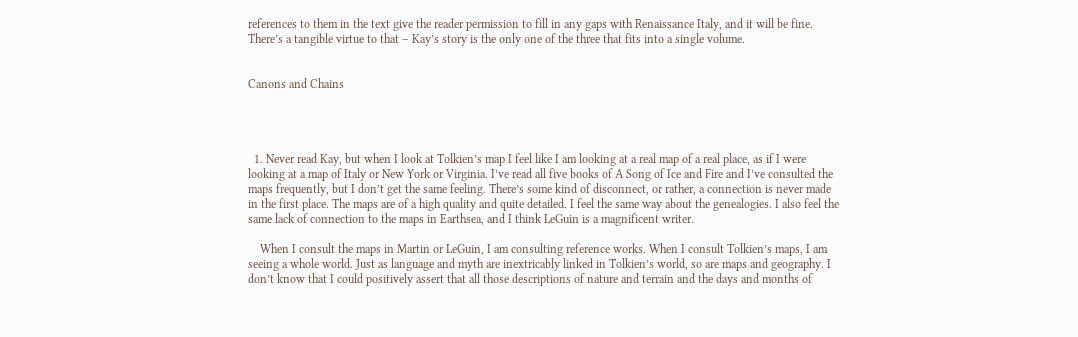references to them in the text give the reader permission to fill in any gaps with Renaissance Italy, and it will be fine.  There’s a tangible virtue to that – Kay’s story is the only one of the three that fits into a single volume.


Canons and Chains




  1. Never read Kay, but when I look at Tolkien’s map I feel like I am looking at a real map of a real place, as if I were looking at a map of Italy or New York or Virginia. I’ve read all five books of A Song of Ice and Fire and I’ve consulted the maps frequently, but I don’t get the same feeling. There’s some kind of disconnect, or rather, a connection is never made in the first place. The maps are of a high quality and quite detailed. I feel the same way about the genealogies. I also feel the same lack of connection to the maps in Earthsea, and I think LeGuin is a magnificent writer.

    When I consult the maps in Martin or LeGuin, I am consulting reference works. When I consult Tolkien’s maps, I am seeing a whole world. Just as language and myth are inextricably linked in Tolkien’s world, so are maps and geography. I don’t know that I could positively assert that all those descriptions of nature and terrain and the days and months of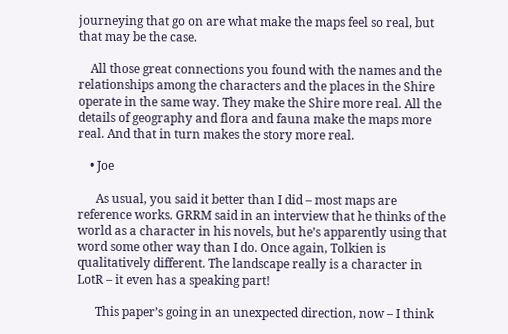journeying that go on are what make the maps feel so real, but that may be the case.

    All those great connections you found with the names and the relationships among the characters and the places in the Shire operate in the same way. They make the Shire more real. All the details of geography and flora and fauna make the maps more real. And that in turn makes the story more real.

    • Joe

      As usual, you said it better than I did – most maps are reference works. GRRM said in an interview that he thinks of the world as a character in his novels, but he’s apparently using that word some other way than I do. Once again, Tolkien is qualitatively different. The landscape really is a character in LotR – it even has a speaking part!

      This paper’s going in an unexpected direction, now – I think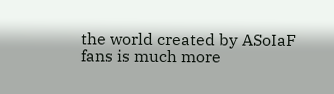the world created by ASoIaF fans is much more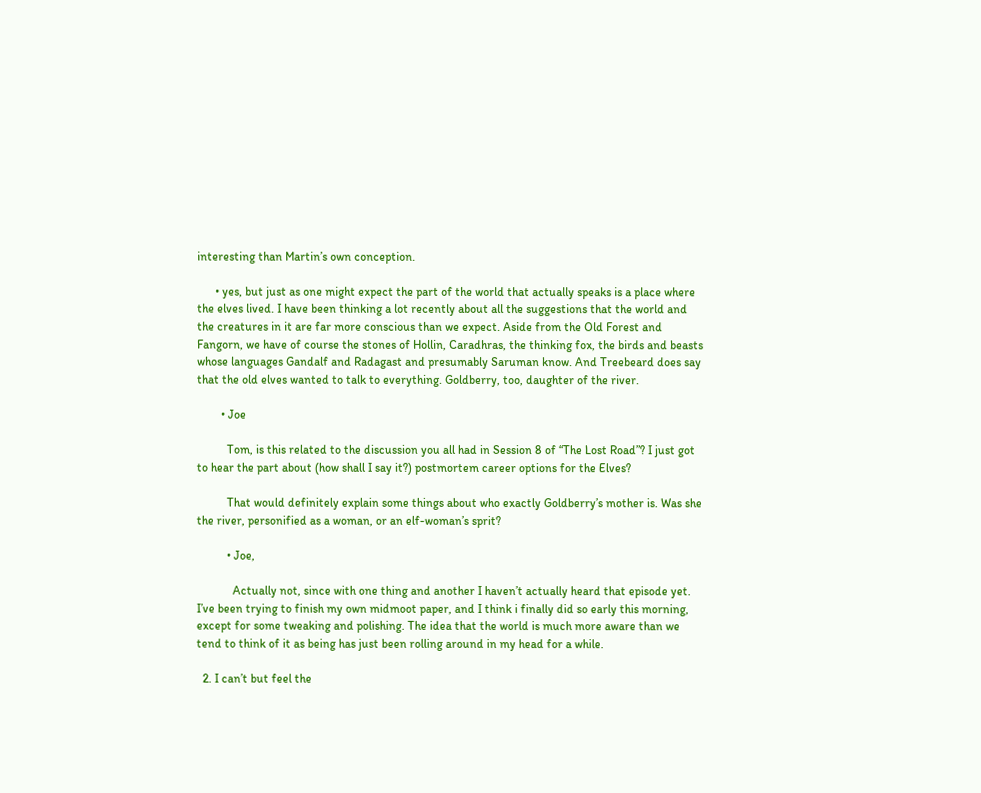interesting than Martin’s own conception.

      • yes, but just as one might expect the part of the world that actually speaks is a place where the elves lived. I have been thinking a lot recently about all the suggestions that the world and the creatures in it are far more conscious than we expect. Aside from the Old Forest and Fangorn, we have of course the stones of Hollin, Caradhras, the thinking fox, the birds and beasts whose languages Gandalf and Radagast and presumably Saruman know. And Treebeard does say that the old elves wanted to talk to everything. Goldberry, too, daughter of the river.

        • Joe

          Tom, is this related to the discussion you all had in Session 8 of “The Lost Road”? I just got to hear the part about (how shall I say it?) postmortem career options for the Elves?

          That would definitely explain some things about who exactly Goldberry’s mother is. Was she the river, personified as a woman, or an elf-woman’s sprit?

          • Joe,

            Actually not, since with one thing and another I haven’t actually heard that episode yet. I’ve been trying to finish my own midmoot paper, and I think i finally did so early this morning, except for some tweaking and polishing. The idea that the world is much more aware than we tend to think of it as being has just been rolling around in my head for a while.

  2. I can’t but feel the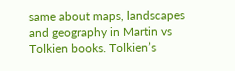same about maps, landscapes and geography in Martin vs Tolkien books. Tolkien’s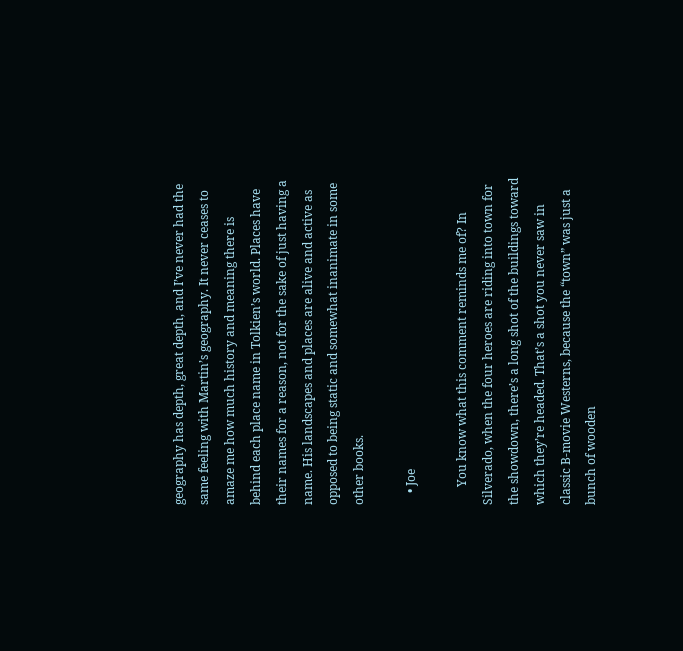geography has depth, great depth, and I’ve never had the same feeling with Martin’s geography. It never ceases to amaze me how much history and meaning there is behind each place name in Tolkien’s world. Places have their names for a reason, not for the sake of just having a name. His landscapes and places are alive and active as opposed to being static and somewhat inanimate in some other books.

    • Joe

      You know what this comment reminds me of? In Silverado, when the four heroes are riding into town for the showdown, there’s a long shot of the buildings toward which they’re headed. That’s a shot you never saw in classic B-movie Westerns, because the “town” was just a bunch of wooden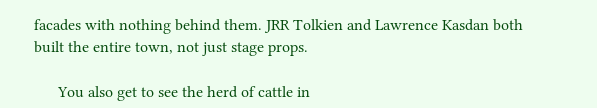facades with nothing behind them. JRR Tolkien and Lawrence Kasdan both built the entire town, not just stage props.

      You also get to see the herd of cattle in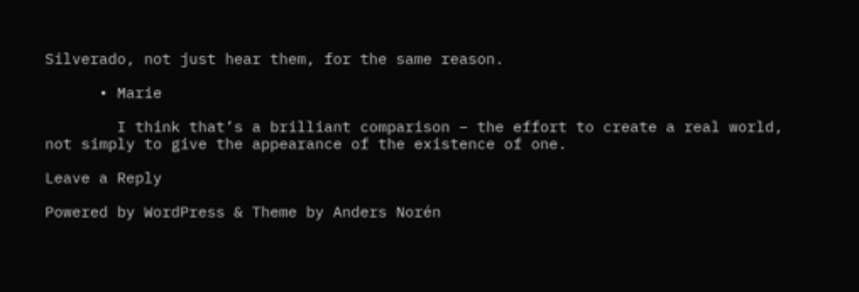Silverado, not just hear them, for the same reason.

      • Marie

        I think that’s a brilliant comparison – the effort to create a real world, not simply to give the appearance of the existence of one.

Leave a Reply

Powered by WordPress & Theme by Anders Norén